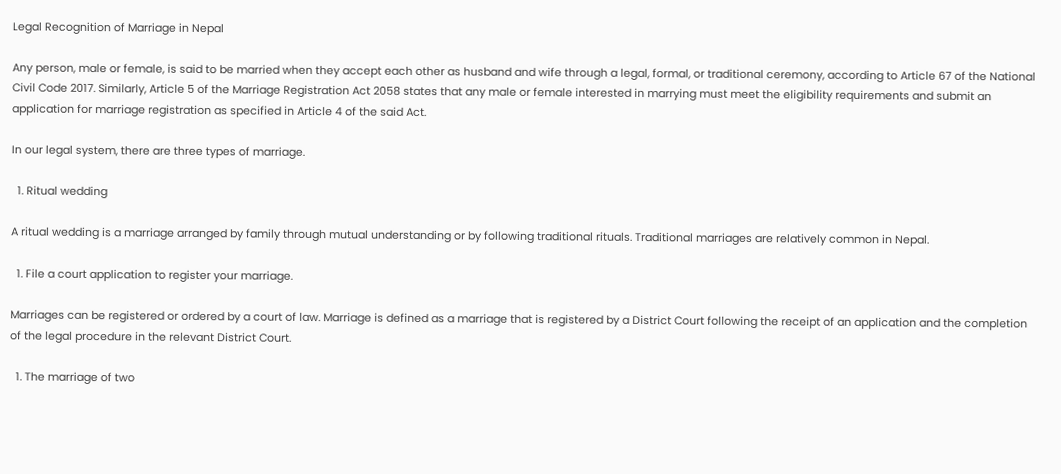Legal Recognition of Marriage in Nepal

Any person, male or female, is said to be married when they accept each other as husband and wife through a legal, formal, or traditional ceremony, according to Article 67 of the National Civil Code 2017. Similarly, Article 5 of the Marriage Registration Act 2058 states that any male or female interested in marrying must meet the eligibility requirements and submit an application for marriage registration as specified in Article 4 of the said Act.

In our legal system, there are three types of marriage.

  1. Ritual wedding

A ritual wedding is a marriage arranged by family through mutual understanding or by following traditional rituals. Traditional marriages are relatively common in Nepal.

  1. File a court application to register your marriage.

Marriages can be registered or ordered by a court of law. Marriage is defined as a marriage that is registered by a District Court following the receipt of an application and the completion of the legal procedure in the relevant District Court.

  1. The marriage of two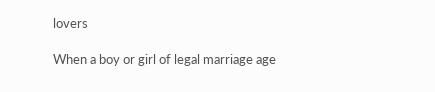lovers

When a boy or girl of legal marriage age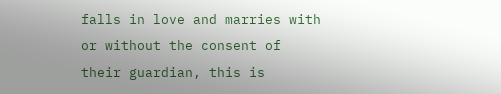falls in love and marries with or without the consent of their guardian, this is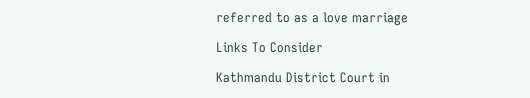referred to as a love marriage

Links To Consider

Kathmandu District Court in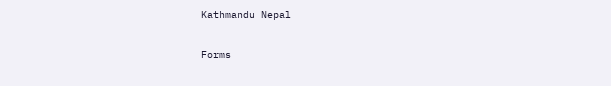Kathmandu Nepal

Forms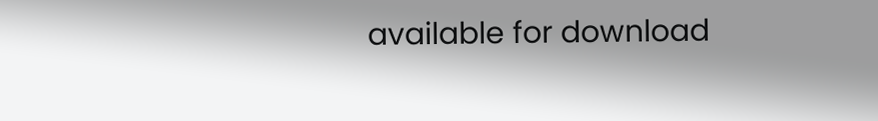available for download